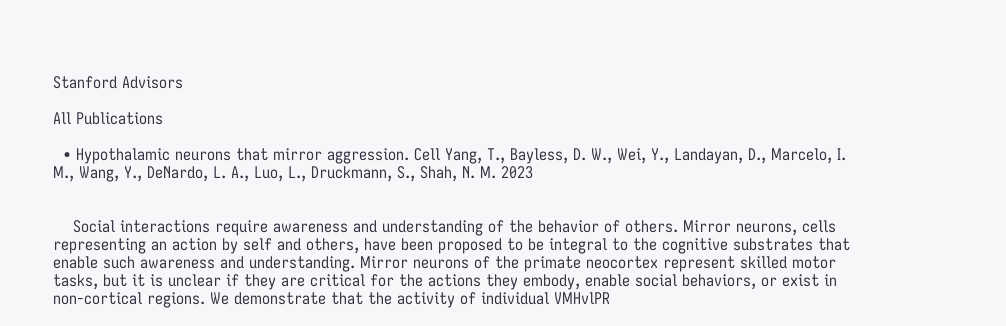Stanford Advisors

All Publications

  • Hypothalamic neurons that mirror aggression. Cell Yang, T., Bayless, D. W., Wei, Y., Landayan, D., Marcelo, I. M., Wang, Y., DeNardo, L. A., Luo, L., Druckmann, S., Shah, N. M. 2023


    Social interactions require awareness and understanding of the behavior of others. Mirror neurons, cells representing an action by self and others, have been proposed to be integral to the cognitive substrates that enable such awareness and understanding. Mirror neurons of the primate neocortex represent skilled motor tasks, but it is unclear if they are critical for the actions they embody, enable social behaviors, or exist in non-cortical regions. We demonstrate that the activity of individual VMHvlPR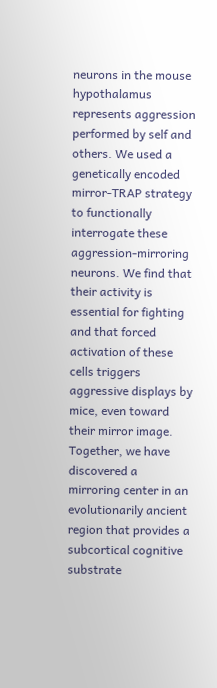neurons in the mouse hypothalamus represents aggression performed by self and others. We used a genetically encoded mirror-TRAP strategy to functionally interrogate these aggression-mirroring neurons. We find that their activity is essential for fighting and that forced activation of these cells triggers aggressive displays by mice, even toward their mirror image. Together, we have discovered a mirroring center in an evolutionarily ancient region that provides a subcortical cognitive substrate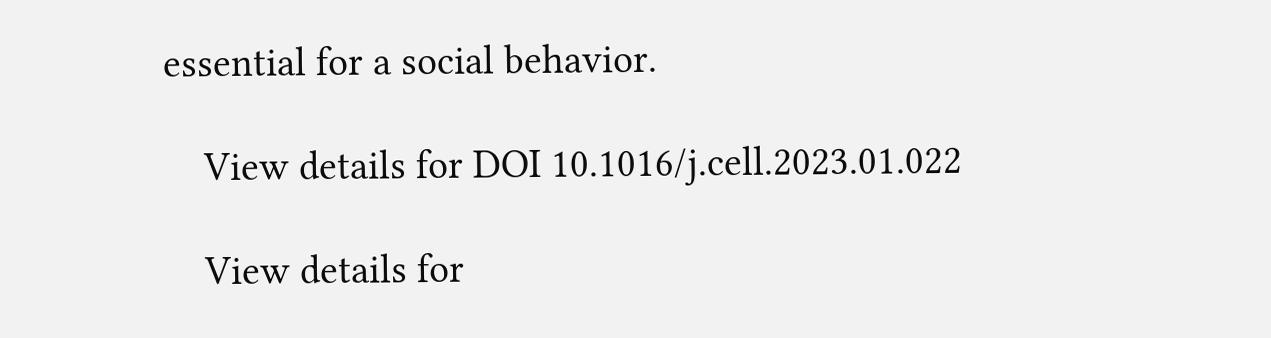essential for a social behavior.

    View details for DOI 10.1016/j.cell.2023.01.022

    View details for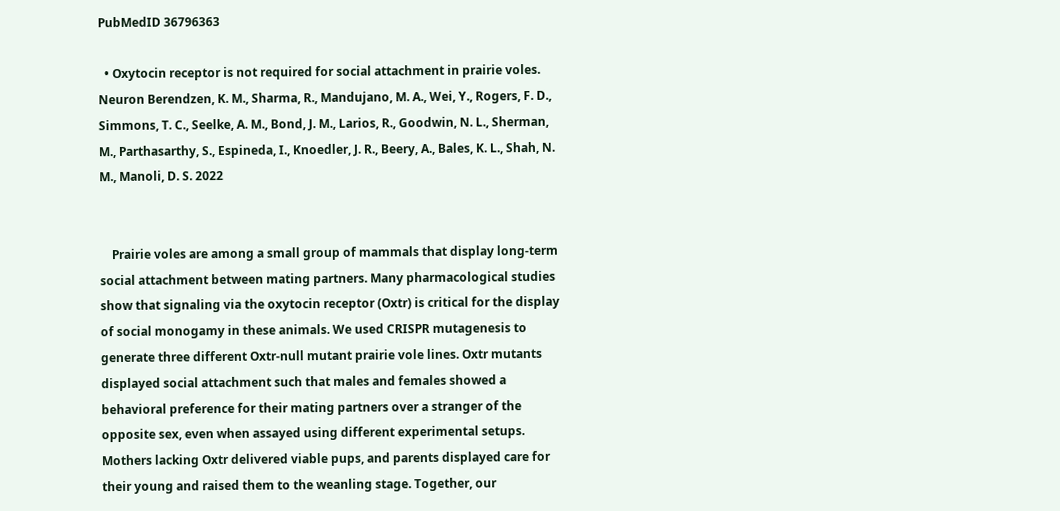PubMedID 36796363

  • Oxytocin receptor is not required for social attachment in prairie voles. Neuron Berendzen, K. M., Sharma, R., Mandujano, M. A., Wei, Y., Rogers, F. D., Simmons, T. C., Seelke, A. M., Bond, J. M., Larios, R., Goodwin, N. L., Sherman, M., Parthasarthy, S., Espineda, I., Knoedler, J. R., Beery, A., Bales, K. L., Shah, N. M., Manoli, D. S. 2022


    Prairie voles are among a small group of mammals that display long-term social attachment between mating partners. Many pharmacological studies show that signaling via the oxytocin receptor (Oxtr) is critical for the display of social monogamy in these animals. We used CRISPR mutagenesis to generate three different Oxtr-null mutant prairie vole lines. Oxtr mutants displayed social attachment such that males and females showed a behavioral preference for their mating partners over a stranger of the opposite sex, even when assayed using different experimental setups. Mothers lacking Oxtr delivered viable pups, and parents displayed care for their young and raised them to the weanling stage. Together, our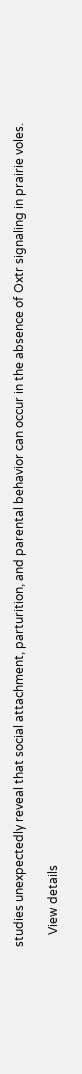studies unexpectedly reveal that social attachment, parturition, and parental behavior can occur in the absence of Oxtr signaling in prairie voles.

    View details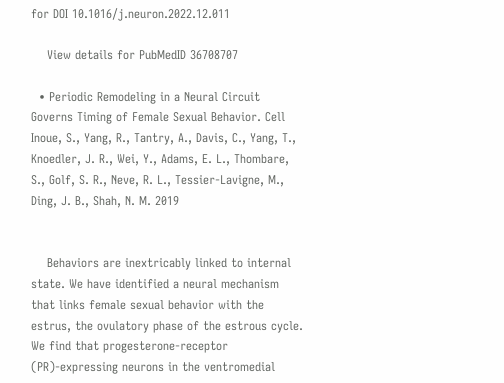for DOI 10.1016/j.neuron.2022.12.011

    View details for PubMedID 36708707

  • Periodic Remodeling in a Neural Circuit Governs Timing of Female Sexual Behavior. Cell Inoue, S., Yang, R., Tantry, A., Davis, C., Yang, T., Knoedler, J. R., Wei, Y., Adams, E. L., Thombare, S., Golf, S. R., Neve, R. L., Tessier-Lavigne, M., Ding, J. B., Shah, N. M. 2019


    Behaviors are inextricably linked to internal state. We have identified a neural mechanism that links female sexual behavior with the estrus, the ovulatory phase of the estrous cycle. We find that progesterone-receptor (PR)-expressing neurons in the ventromedial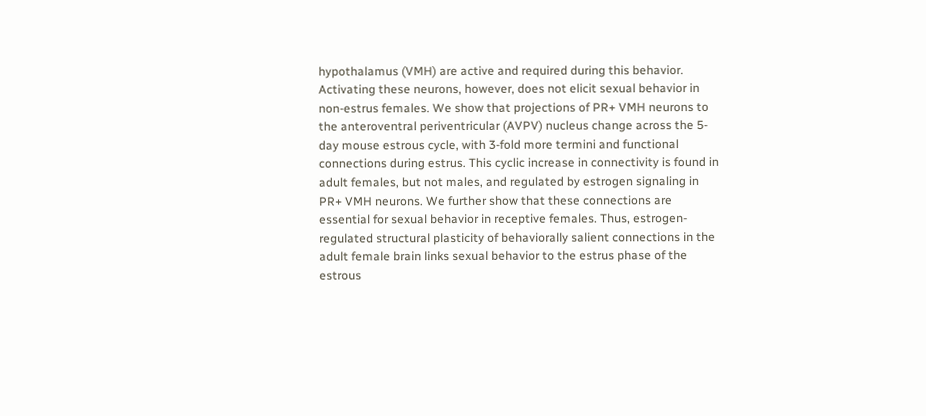hypothalamus (VMH) are active and required during this behavior. Activating these neurons, however, does not elicit sexual behavior in non-estrus females. We show that projections of PR+ VMH neurons to the anteroventral periventricular (AVPV) nucleus change across the 5-day mouse estrous cycle, with 3-fold more termini and functional connections during estrus. This cyclic increase in connectivity is found in adult females, but not males, and regulated by estrogen signaling in PR+ VMH neurons. We further show that these connections are essential for sexual behavior in receptive females. Thus, estrogen-regulated structural plasticity of behaviorally salient connections in the adult female brain links sexual behavior to the estrus phase of the estrous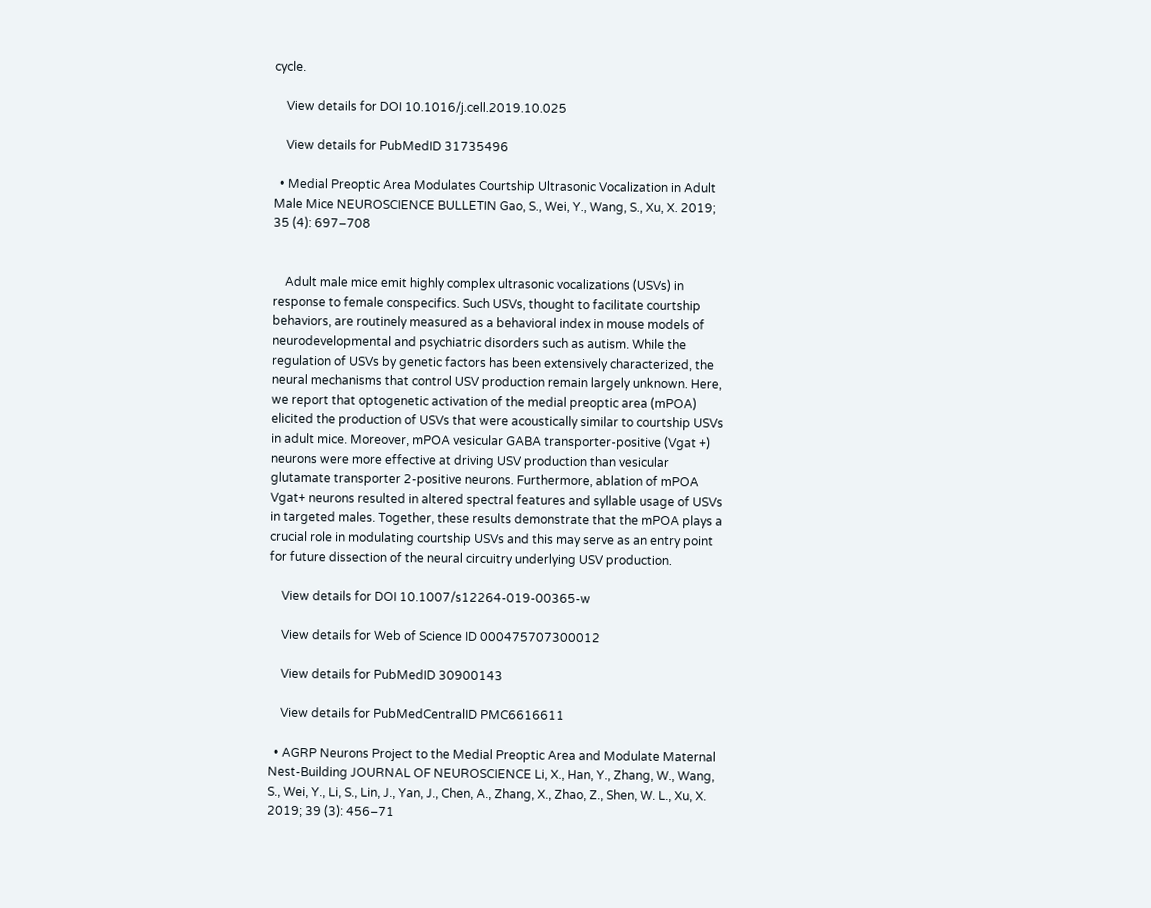cycle.

    View details for DOI 10.1016/j.cell.2019.10.025

    View details for PubMedID 31735496

  • Medial Preoptic Area Modulates Courtship Ultrasonic Vocalization in Adult Male Mice NEUROSCIENCE BULLETIN Gao, S., Wei, Y., Wang, S., Xu, X. 2019; 35 (4): 697–708


    Adult male mice emit highly complex ultrasonic vocalizations (USVs) in response to female conspecifics. Such USVs, thought to facilitate courtship behaviors, are routinely measured as a behavioral index in mouse models of neurodevelopmental and psychiatric disorders such as autism. While the regulation of USVs by genetic factors has been extensively characterized, the neural mechanisms that control USV production remain largely unknown. Here, we report that optogenetic activation of the medial preoptic area (mPOA) elicited the production of USVs that were acoustically similar to courtship USVs in adult mice. Moreover, mPOA vesicular GABA transporter-positive (Vgat +) neurons were more effective at driving USV production than vesicular glutamate transporter 2-positive neurons. Furthermore, ablation of mPOA Vgat+ neurons resulted in altered spectral features and syllable usage of USVs in targeted males. Together, these results demonstrate that the mPOA plays a crucial role in modulating courtship USVs and this may serve as an entry point for future dissection of the neural circuitry underlying USV production.

    View details for DOI 10.1007/s12264-019-00365-w

    View details for Web of Science ID 000475707300012

    View details for PubMedID 30900143

    View details for PubMedCentralID PMC6616611

  • AGRP Neurons Project to the Medial Preoptic Area and Modulate Maternal Nest-Building JOURNAL OF NEUROSCIENCE Li, X., Han, Y., Zhang, W., Wang, S., Wei, Y., Li, S., Lin, J., Yan, J., Chen, A., Zhang, X., Zhao, Z., Shen, W. L., Xu, X. 2019; 39 (3): 456–71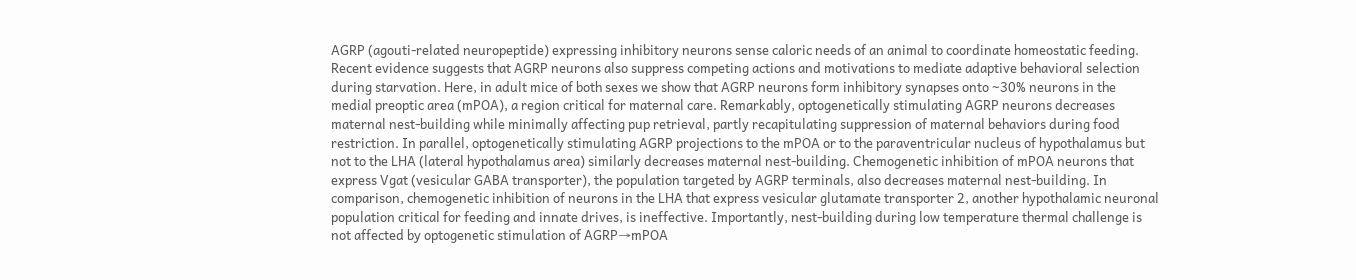AGRP (agouti-related neuropeptide) expressing inhibitory neurons sense caloric needs of an animal to coordinate homeostatic feeding. Recent evidence suggests that AGRP neurons also suppress competing actions and motivations to mediate adaptive behavioral selection during starvation. Here, in adult mice of both sexes we show that AGRP neurons form inhibitory synapses onto ∼30% neurons in the medial preoptic area (mPOA), a region critical for maternal care. Remarkably, optogenetically stimulating AGRP neurons decreases maternal nest-building while minimally affecting pup retrieval, partly recapitulating suppression of maternal behaviors during food restriction. In parallel, optogenetically stimulating AGRP projections to the mPOA or to the paraventricular nucleus of hypothalamus but not to the LHA (lateral hypothalamus area) similarly decreases maternal nest-building. Chemogenetic inhibition of mPOA neurons that express Vgat (vesicular GABA transporter), the population targeted by AGRP terminals, also decreases maternal nest-building. In comparison, chemogenetic inhibition of neurons in the LHA that express vesicular glutamate transporter 2, another hypothalamic neuronal population critical for feeding and innate drives, is ineffective. Importantly, nest-building during low temperature thermal challenge is not affected by optogenetic stimulation of AGRP→mPOA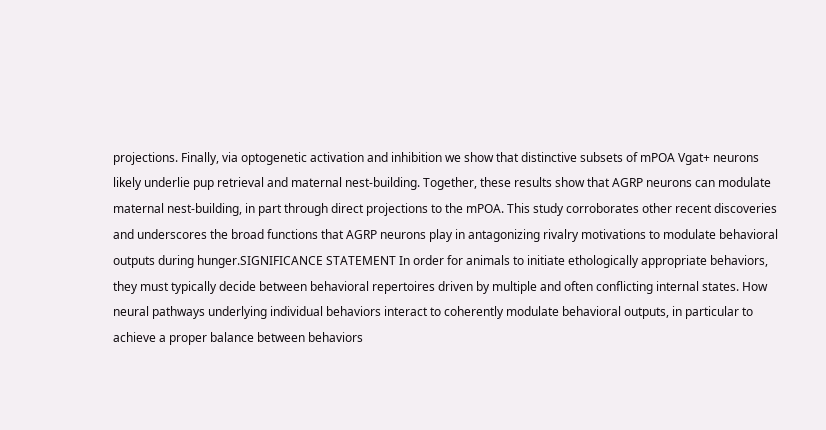projections. Finally, via optogenetic activation and inhibition we show that distinctive subsets of mPOA Vgat+ neurons likely underlie pup retrieval and maternal nest-building. Together, these results show that AGRP neurons can modulate maternal nest-building, in part through direct projections to the mPOA. This study corroborates other recent discoveries and underscores the broad functions that AGRP neurons play in antagonizing rivalry motivations to modulate behavioral outputs during hunger.SIGNIFICANCE STATEMENT In order for animals to initiate ethologically appropriate behaviors, they must typically decide between behavioral repertoires driven by multiple and often conflicting internal states. How neural pathways underlying individual behaviors interact to coherently modulate behavioral outputs, in particular to achieve a proper balance between behaviors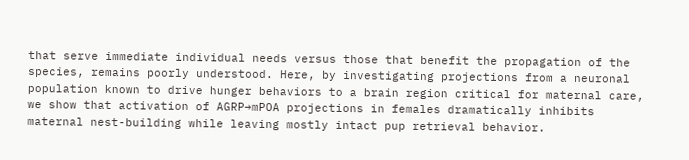that serve immediate individual needs versus those that benefit the propagation of the species, remains poorly understood. Here, by investigating projections from a neuronal population known to drive hunger behaviors to a brain region critical for maternal care, we show that activation of AGRP→mPOA projections in females dramatically inhibits maternal nest-building while leaving mostly intact pup retrieval behavior.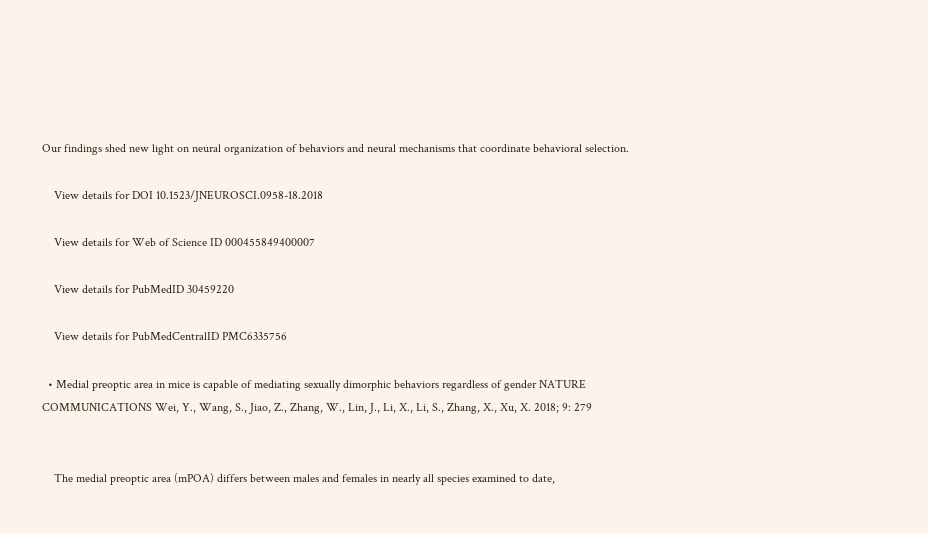Our findings shed new light on neural organization of behaviors and neural mechanisms that coordinate behavioral selection.

    View details for DOI 10.1523/JNEUROSCI.0958-18.2018

    View details for Web of Science ID 000455849400007

    View details for PubMedID 30459220

    View details for PubMedCentralID PMC6335756

  • Medial preoptic area in mice is capable of mediating sexually dimorphic behaviors regardless of gender NATURE COMMUNICATIONS Wei, Y., Wang, S., Jiao, Z., Zhang, W., Lin, J., Li, X., Li, S., Zhang, X., Xu, X. 2018; 9: 279


    The medial preoptic area (mPOA) differs between males and females in nearly all species examined to date,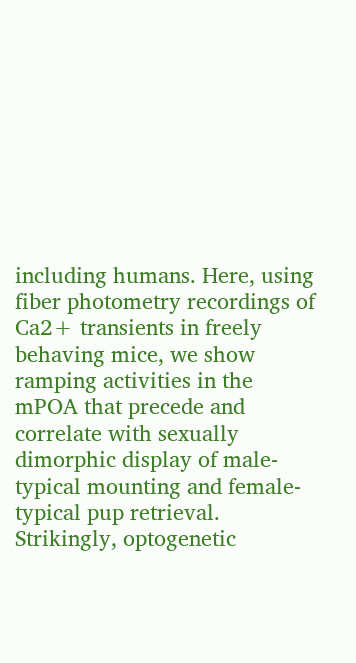including humans. Here, using fiber photometry recordings of Ca2+ transients in freely behaving mice, we show ramping activities in the mPOA that precede and correlate with sexually dimorphic display of male-typical mounting and female-typical pup retrieval. Strikingly, optogenetic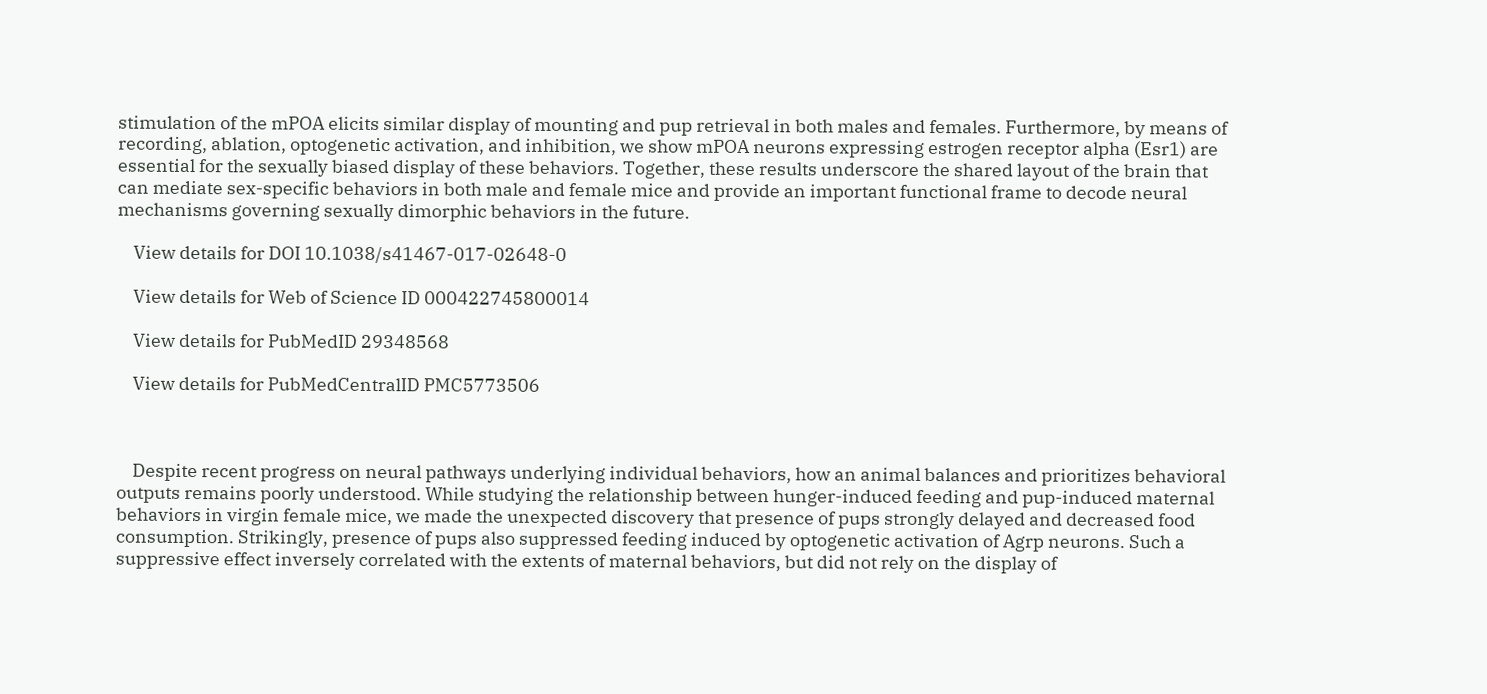stimulation of the mPOA elicits similar display of mounting and pup retrieval in both males and females. Furthermore, by means of recording, ablation, optogenetic activation, and inhibition, we show mPOA neurons expressing estrogen receptor alpha (Esr1) are essential for the sexually biased display of these behaviors. Together, these results underscore the shared layout of the brain that can mediate sex-specific behaviors in both male and female mice and provide an important functional frame to decode neural mechanisms governing sexually dimorphic behaviors in the future.

    View details for DOI 10.1038/s41467-017-02648-0

    View details for Web of Science ID 000422745800014

    View details for PubMedID 29348568

    View details for PubMedCentralID PMC5773506



    Despite recent progress on neural pathways underlying individual behaviors, how an animal balances and prioritizes behavioral outputs remains poorly understood. While studying the relationship between hunger-induced feeding and pup-induced maternal behaviors in virgin female mice, we made the unexpected discovery that presence of pups strongly delayed and decreased food consumption. Strikingly, presence of pups also suppressed feeding induced by optogenetic activation of Agrp neurons. Such a suppressive effect inversely correlated with the extents of maternal behaviors, but did not rely on the display of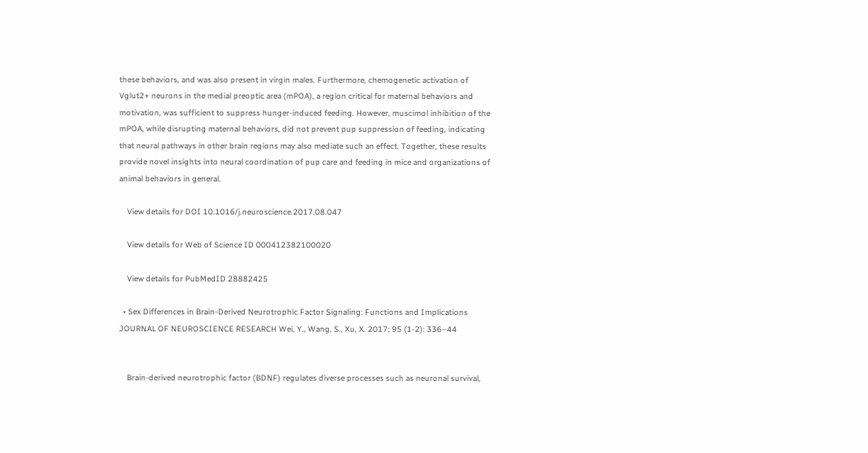these behaviors, and was also present in virgin males. Furthermore, chemogenetic activation of Vglut2+ neurons in the medial preoptic area (mPOA), a region critical for maternal behaviors and motivation, was sufficient to suppress hunger-induced feeding. However, muscimol inhibition of the mPOA, while disrupting maternal behaviors, did not prevent pup suppression of feeding, indicating that neural pathways in other brain regions may also mediate such an effect. Together, these results provide novel insights into neural coordination of pup care and feeding in mice and organizations of animal behaviors in general.

    View details for DOI 10.1016/j.neuroscience.2017.08.047

    View details for Web of Science ID 000412382100020

    View details for PubMedID 28882425

  • Sex Differences in Brain-Derived Neurotrophic Factor Signaling: Functions and Implications JOURNAL OF NEUROSCIENCE RESEARCH Wei, Y., Wang, S., Xu, X. 2017; 95 (1-2): 336–44


    Brain-derived neurotrophic factor (BDNF) regulates diverse processes such as neuronal survival,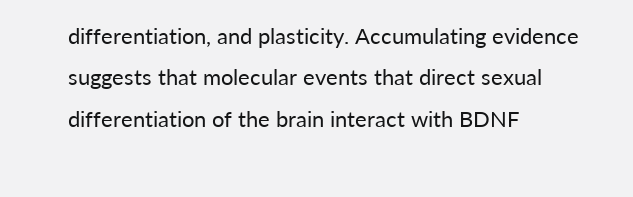differentiation, and plasticity. Accumulating evidence suggests that molecular events that direct sexual differentiation of the brain interact with BDNF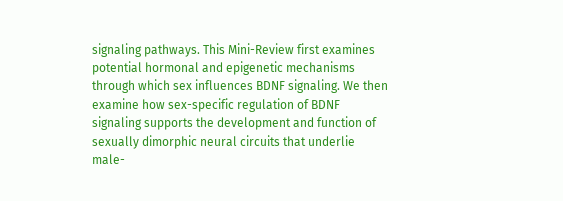signaling pathways. This Mini-Review first examines potential hormonal and epigenetic mechanisms through which sex influences BDNF signaling. We then examine how sex-specific regulation of BDNF signaling supports the development and function of sexually dimorphic neural circuits that underlie male-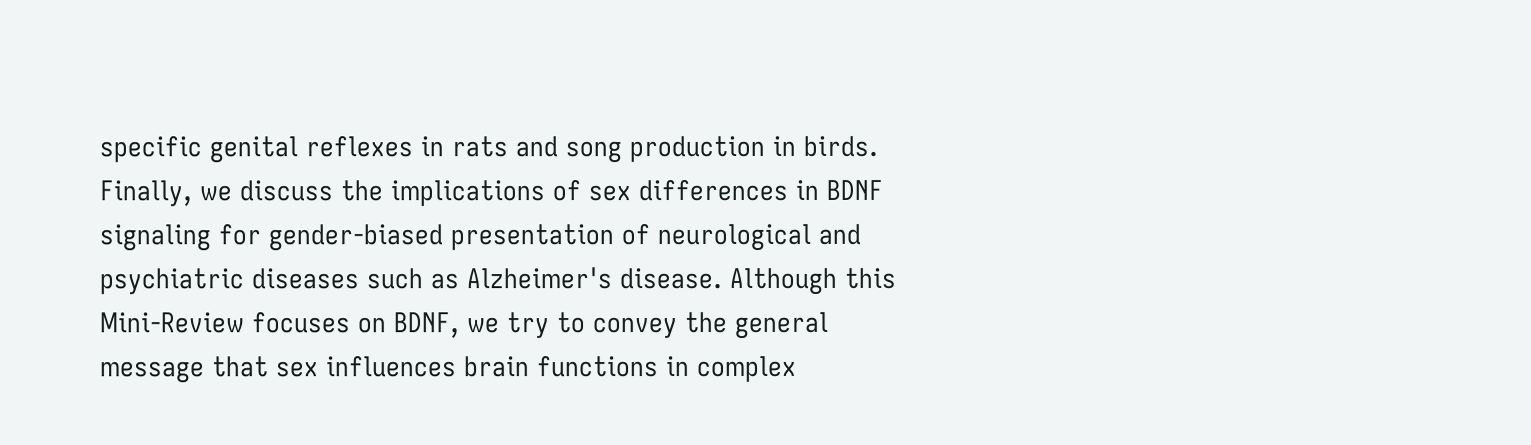specific genital reflexes in rats and song production in birds. Finally, we discuss the implications of sex differences in BDNF signaling for gender-biased presentation of neurological and psychiatric diseases such as Alzheimer's disease. Although this Mini-Review focuses on BDNF, we try to convey the general message that sex influences brain functions in complex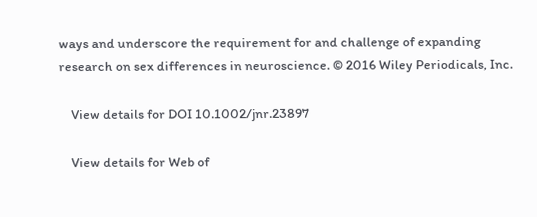ways and underscore the requirement for and challenge of expanding research on sex differences in neuroscience. © 2016 Wiley Periodicals, Inc.

    View details for DOI 10.1002/jnr.23897

    View details for Web of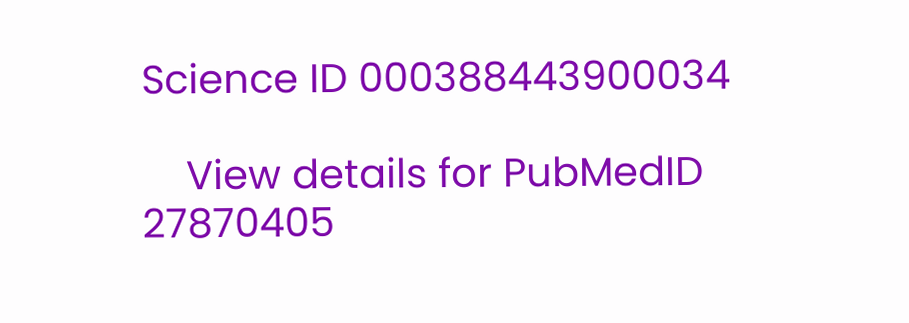Science ID 000388443900034

    View details for PubMedID 27870405